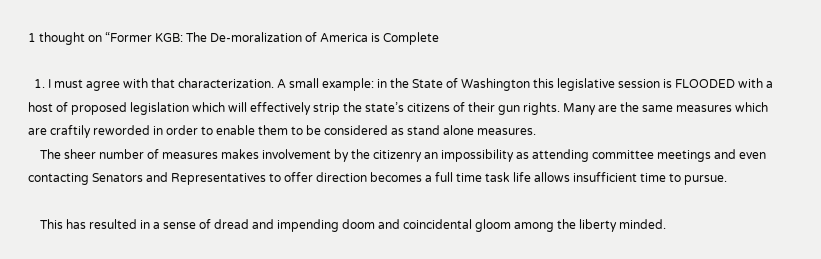1 thought on “Former KGB: The De-moralization of America is Complete

  1. I must agree with that characterization. A small example: in the State of Washington this legislative session is FLOODED with a host of proposed legislation which will effectively strip the state’s citizens of their gun rights. Many are the same measures which are craftily reworded in order to enable them to be considered as stand alone measures.
    The sheer number of measures makes involvement by the citizenry an impossibility as attending committee meetings and even contacting Senators and Representatives to offer direction becomes a full time task life allows insufficient time to pursue.

    This has resulted in a sense of dread and impending doom and coincidental gloom among the liberty minded.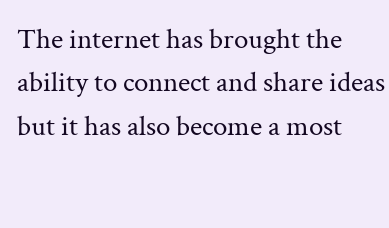The internet has brought the ability to connect and share ideas but it has also become a most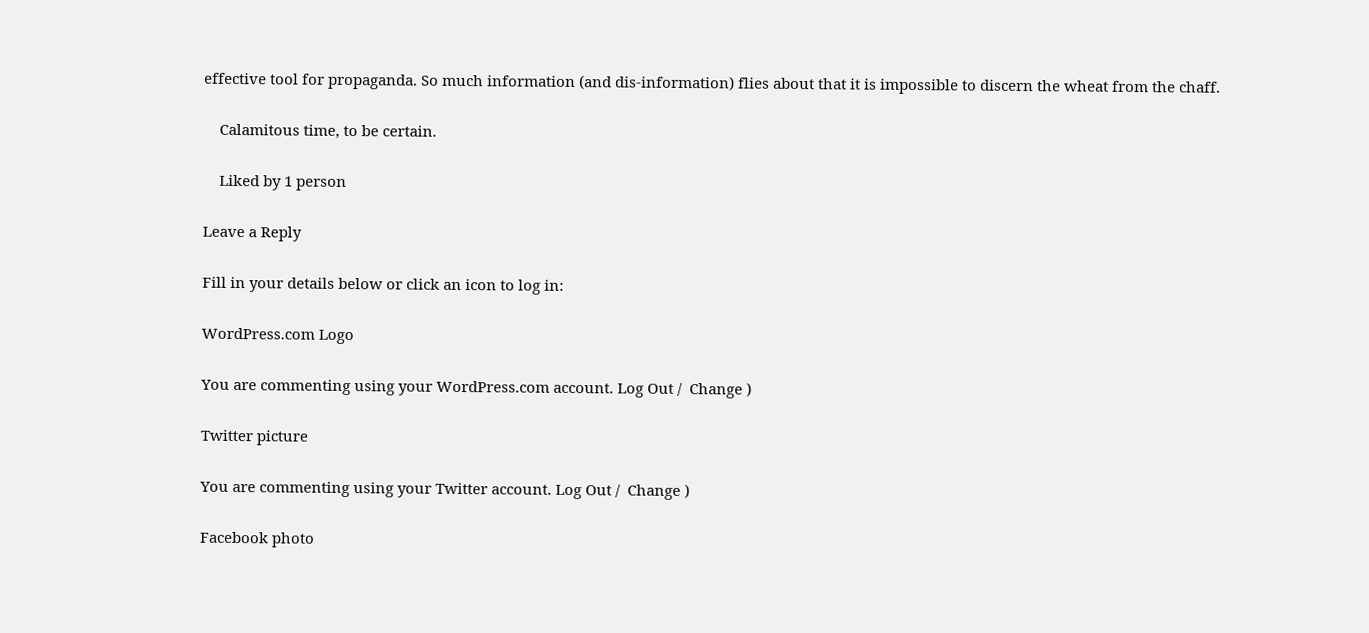effective tool for propaganda. So much information (and dis-information) flies about that it is impossible to discern the wheat from the chaff.

    Calamitous time, to be certain.

    Liked by 1 person

Leave a Reply

Fill in your details below or click an icon to log in:

WordPress.com Logo

You are commenting using your WordPress.com account. Log Out /  Change )

Twitter picture

You are commenting using your Twitter account. Log Out /  Change )

Facebook photo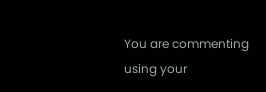You are commenting using your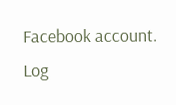Facebook account. Log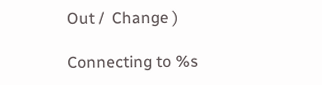Out /  Change )

Connecting to %s